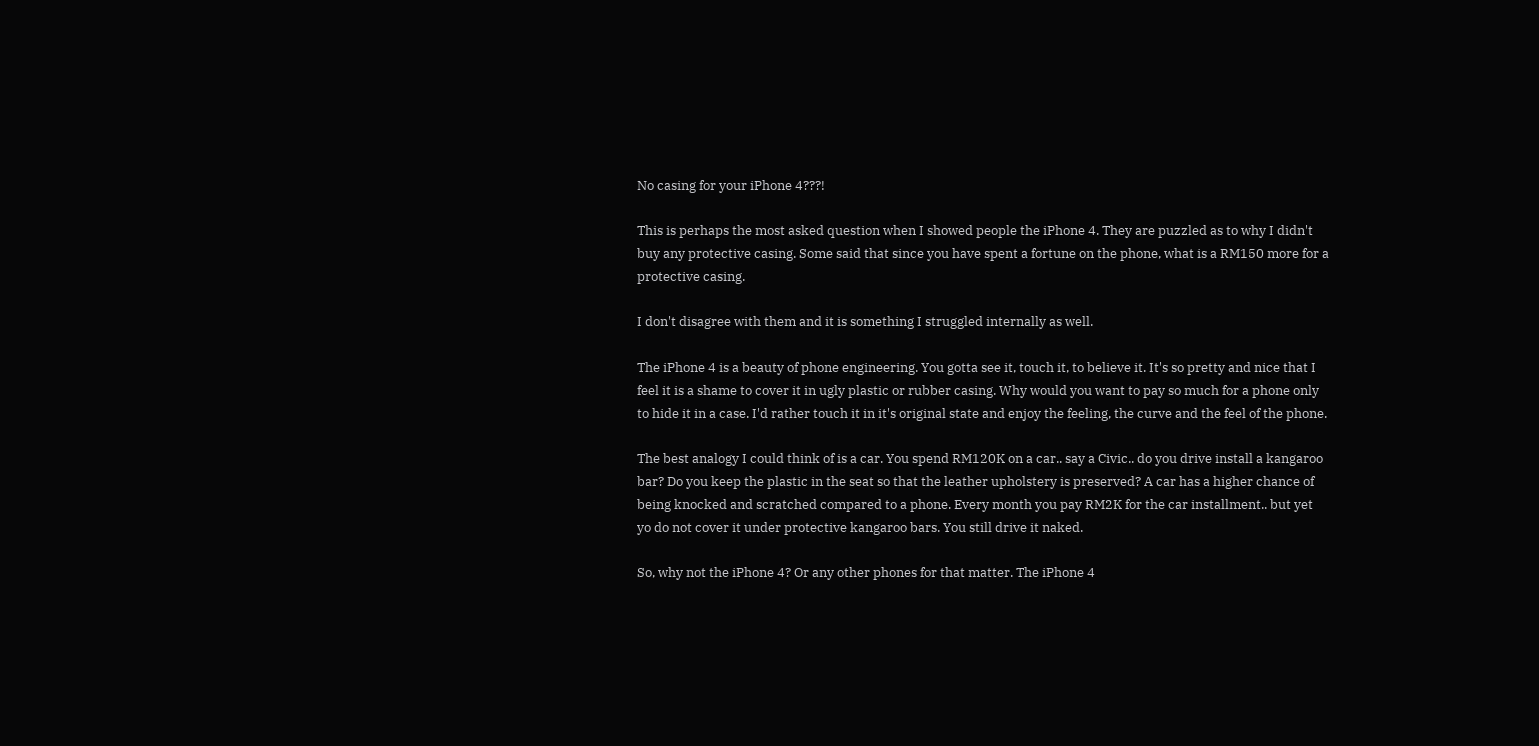No casing for your iPhone 4???!

This is perhaps the most asked question when I showed people the iPhone 4. They are puzzled as to why I didn't buy any protective casing. Some said that since you have spent a fortune on the phone, what is a RM150 more for a protective casing.

I don't disagree with them and it is something I struggled internally as well.

The iPhone 4 is a beauty of phone engineering. You gotta see it, touch it, to believe it. It's so pretty and nice that I feel it is a shame to cover it in ugly plastic or rubber casing. Why would you want to pay so much for a phone only to hide it in a case. I'd rather touch it in it's original state and enjoy the feeling, the curve and the feel of the phone.

The best analogy I could think of is a car. You spend RM120K on a car.. say a Civic.. do you drive install a kangaroo bar? Do you keep the plastic in the seat so that the leather upholstery is preserved? A car has a higher chance of being knocked and scratched compared to a phone. Every month you pay RM2K for the car installment.. but yet yo do not cover it under protective kangaroo bars. You still drive it naked.

So, why not the iPhone 4? Or any other phones for that matter. The iPhone 4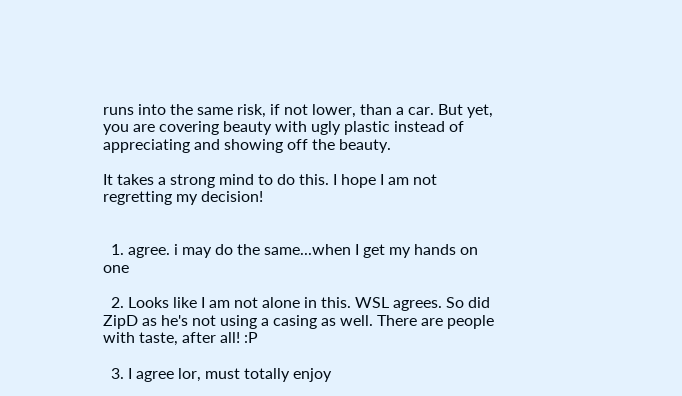runs into the same risk, if not lower, than a car. But yet, you are covering beauty with ugly plastic instead of appreciating and showing off the beauty.

It takes a strong mind to do this. I hope I am not regretting my decision!


  1. agree. i may do the same...when I get my hands on one

  2. Looks like I am not alone in this. WSL agrees. So did ZipD as he's not using a casing as well. There are people with taste, after all! :P

  3. I agree lor, must totally enjoy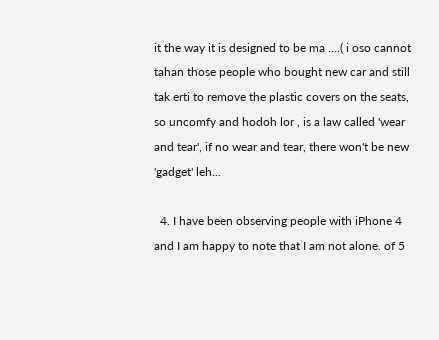it the way it is designed to be ma ....( i oso cannot tahan those people who bought new car and still tak erti to remove the plastic covers on the seats, so uncomfy and hodoh lor , is a law called 'wear and tear', if no wear and tear, there won't be new 'gadget' leh...

  4. I have been observing people with iPhone 4 and I am happy to note that I am not alone. of 5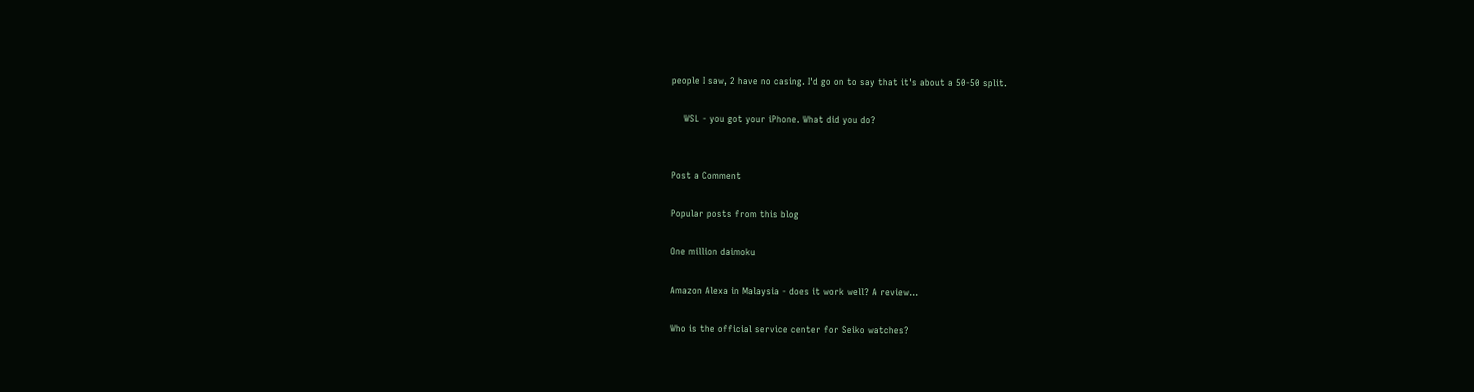people I saw, 2 have no casing. I'd go on to say that it's about a 50-50 split.

    WSL - you got your iPhone. What did you do?


Post a Comment

Popular posts from this blog

One million daimoku

Amazon Alexa in Malaysia - does it work well? A review...

Who is the official service center for Seiko watches?